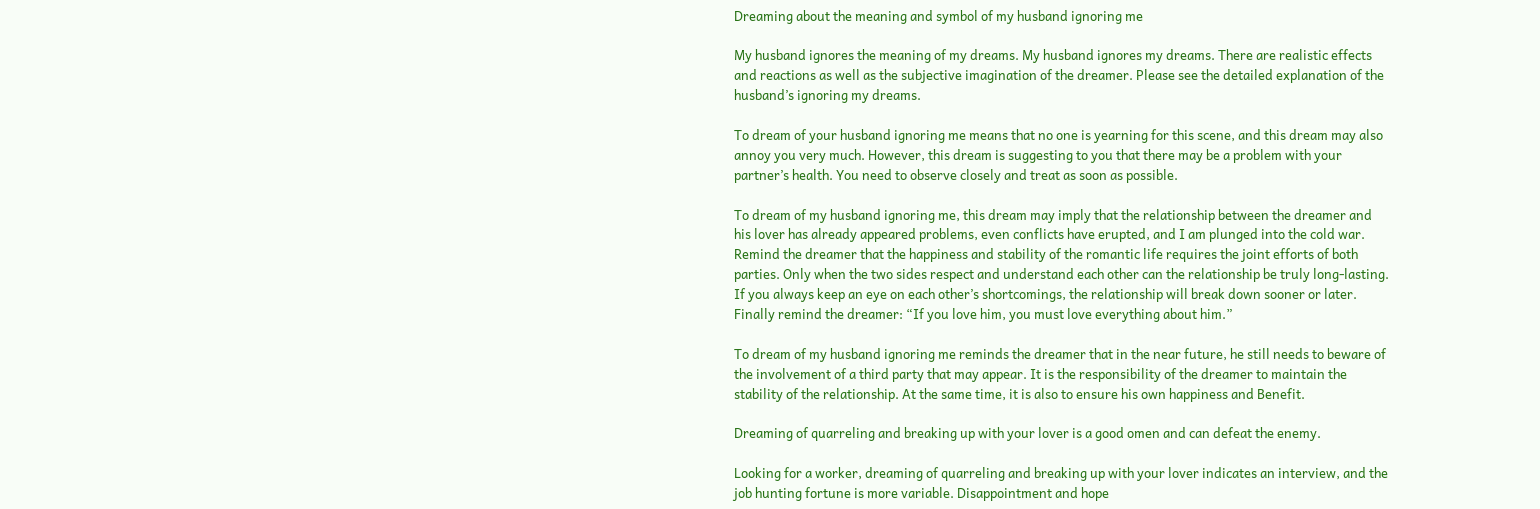Dreaming about the meaning and symbol of my husband ignoring me

My husband ignores the meaning of my dreams. My husband ignores my dreams. There are realistic effects and reactions as well as the subjective imagination of the dreamer. Please see the detailed explanation of the husband’s ignoring my dreams.

To dream of your husband ignoring me means that no one is yearning for this scene, and this dream may also annoy you very much. However, this dream is suggesting to you that there may be a problem with your partner’s health. You need to observe closely and treat as soon as possible.

To dream of my husband ignoring me, this dream may imply that the relationship between the dreamer and his lover has already appeared problems, even conflicts have erupted, and I am plunged into the cold war. Remind the dreamer that the happiness and stability of the romantic life requires the joint efforts of both parties. Only when the two sides respect and understand each other can the relationship be truly long-lasting. If you always keep an eye on each other’s shortcomings, the relationship will break down sooner or later. Finally remind the dreamer: “If you love him, you must love everything about him.”

To dream of my husband ignoring me reminds the dreamer that in the near future, he still needs to beware of the involvement of a third party that may appear. It is the responsibility of the dreamer to maintain the stability of the relationship. At the same time, it is also to ensure his own happiness and Benefit.

Dreaming of quarreling and breaking up with your lover is a good omen and can defeat the enemy.

Looking for a worker, dreaming of quarreling and breaking up with your lover indicates an interview, and the job hunting fortune is more variable. Disappointment and hope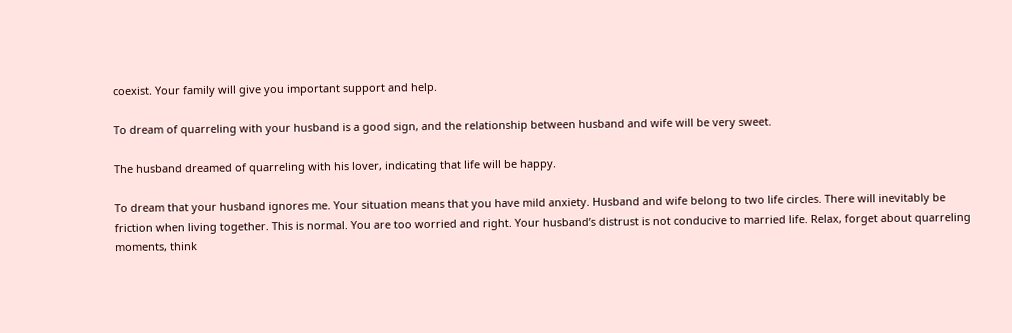coexist. Your family will give you important support and help.

To dream of quarreling with your husband is a good sign, and the relationship between husband and wife will be very sweet.

The husband dreamed of quarreling with his lover, indicating that life will be happy.

To dream that your husband ignores me. Your situation means that you have mild anxiety. Husband and wife belong to two life circles. There will inevitably be friction when living together. This is normal. You are too worried and right. Your husband’s distrust is not conducive to married life. Relax, forget about quarreling moments, think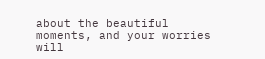about the beautiful moments, and your worries will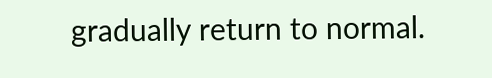gradually return to normal.